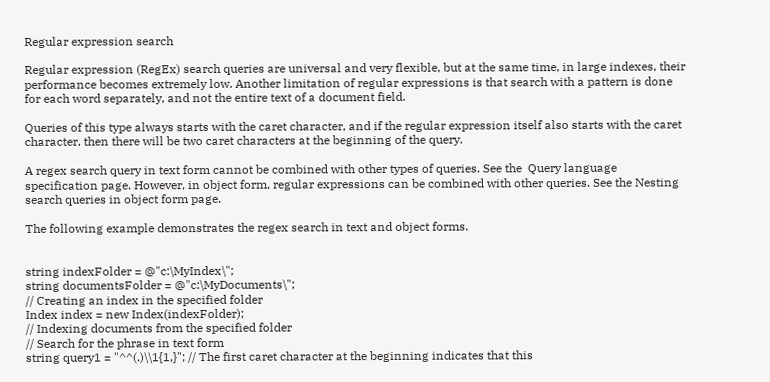Regular expression search

Regular expression (RegEx) search queries are universal and very flexible, but at the same time, in large indexes, their performance becomes extremely low. Another limitation of regular expressions is that search with a pattern is done for each word separately, and not the entire text of a document field.

Queries of this type always starts with the caret character, and if the regular expression itself also starts with the caret character, then there will be two caret characters at the beginning of the query.

A regex search query in text form cannot be combined with other types of queries. See the  Query language specification page. However, in object form, regular expressions can be combined with other queries. See the Nesting search queries in object form page.

The following example demonstrates the regex search in text and object forms.


string indexFolder = @"c:\MyIndex\";
string documentsFolder = @"c:\MyDocuments\";
// Creating an index in the specified folder
Index index = new Index(indexFolder);
// Indexing documents from the specified folder
// Search for the phrase in text form
string query1 = "^^(.)\\1{1,}"; // The first caret character at the beginning indicates that this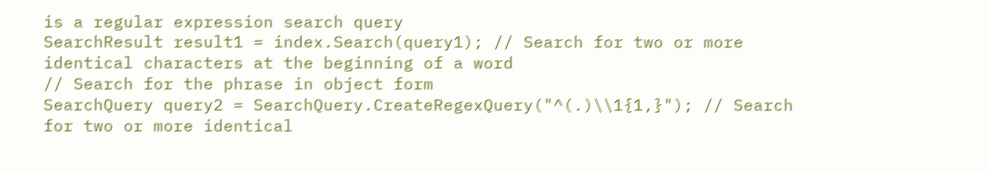is a regular expression search query
SearchResult result1 = index.Search(query1); // Search for two or more identical characters at the beginning of a word
// Search for the phrase in object form
SearchQuery query2 = SearchQuery.CreateRegexQuery("^(.)\\1{1,}"); // Search for two or more identical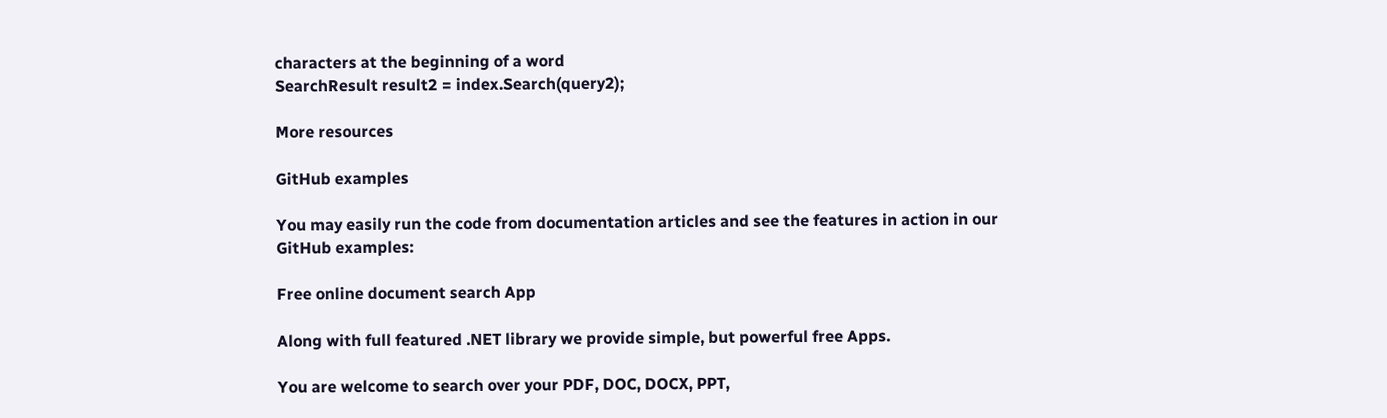characters at the beginning of a word
SearchResult result2 = index.Search(query2);

More resources

GitHub examples

You may easily run the code from documentation articles and see the features in action in our GitHub examples:

Free online document search App

Along with full featured .NET library we provide simple, but powerful free Apps.

You are welcome to search over your PDF, DOC, DOCX, PPT,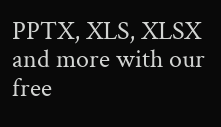PPTX, XLS, XLSX and more with our free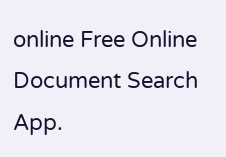online Free Online Document Search App.